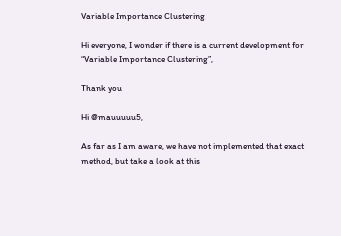Variable Importance Clustering

Hi everyone, I wonder if there is a current development for “Variable Importance Clustering”,

Thank you

Hi @mauuuuu5,

As far as I am aware, we have not implemented that exact method, but take a look at this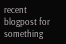recent blogpost for something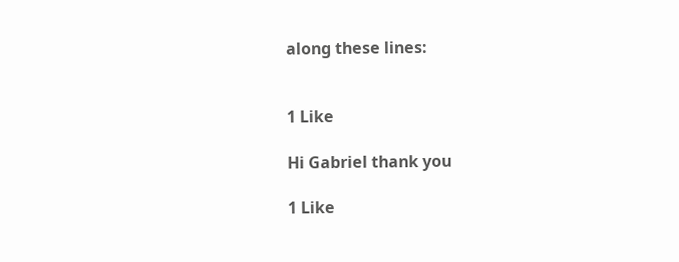along these lines:


1 Like

Hi Gabriel thank you

1 Like